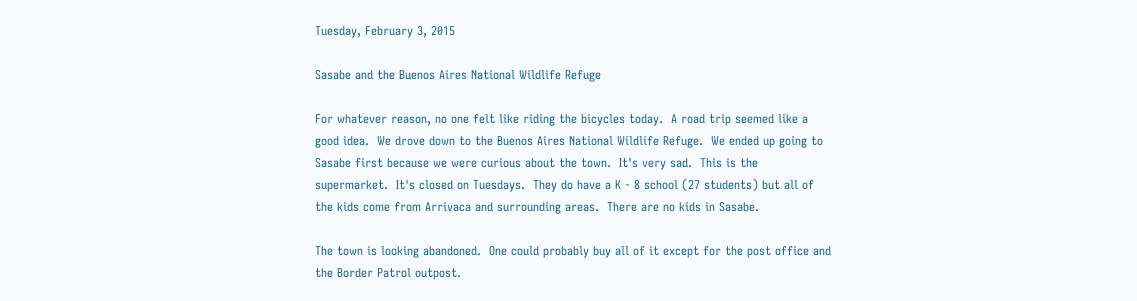Tuesday, February 3, 2015

Sasabe and the Buenos Aires National Wildlife Refuge

For whatever reason, no one felt like riding the bicycles today.  A road trip seemed like a good idea.  We drove down to the Buenos Aires National Wildlife Refuge.  We ended up going to Sasabe first because we were curious about the town.  It's very sad.  This is the supermarket.  It's closed on Tuesdays.  They do have a K - 8 school (27 students) but all of the kids come from Arrivaca and surrounding areas.  There are no kids in Sasabe.

The town is looking abandoned.  One could probably buy all of it except for the post office and the Border Patrol outpost.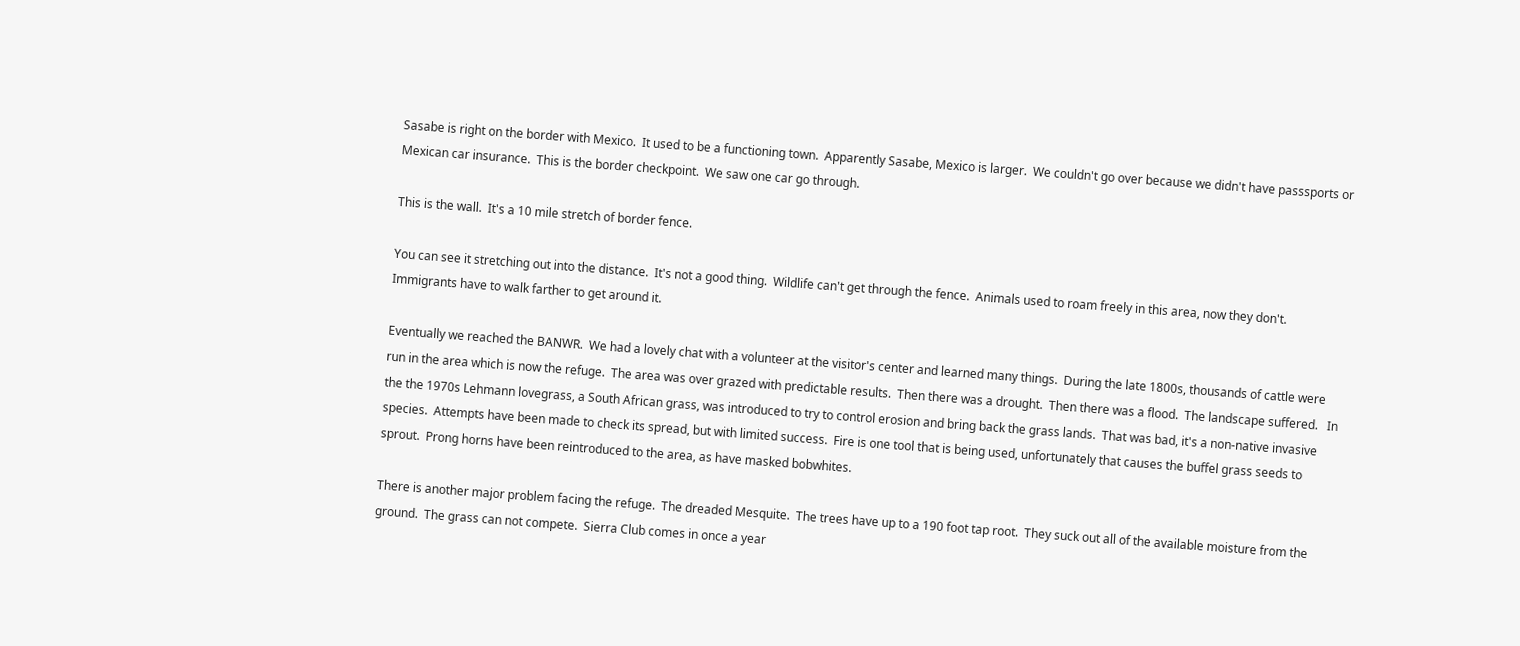Sasabe is right on the border with Mexico.  It used to be a functioning town.  Apparently Sasabe, Mexico is larger.  We couldn't go over because we didn't have passsports or Mexican car insurance.  This is the border checkpoint.  We saw one car go through.

This is the wall.  It's a 10 mile stretch of border fence.

You can see it stretching out into the distance.  It's not a good thing.  Wildlife can't get through the fence.  Animals used to roam freely in this area, now they don't.  Immigrants have to walk farther to get around it.

Eventually we reached the BANWR.  We had a lovely chat with a volunteer at the visitor's center and learned many things.  During the late 1800s, thousands of cattle were run in the area which is now the refuge.  The area was over grazed with predictable results.  Then there was a drought.  Then there was a flood.  The landscape suffered.   In the the 1970s Lehmann lovegrass, a South African grass, was introduced to try to control erosion and bring back the grass lands.  That was bad, it's a non-native invasive species.  Attempts have been made to check its spread, but with limited success.  Fire is one tool that is being used, unfortunately that causes the buffel grass seeds to sprout.  Prong horns have been reintroduced to the area, as have masked bobwhites.

There is another major problem facing the refuge.  The dreaded Mesquite.  The trees have up to a 190 foot tap root.  They suck out all of the available moisture from the ground.  The grass can not compete.  Sierra Club comes in once a year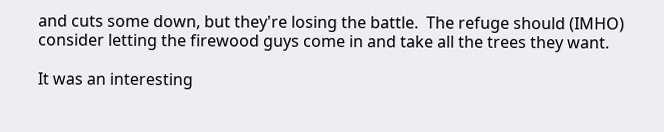and cuts some down, but they're losing the battle.  The refuge should (IMHO) consider letting the firewood guys come in and take all the trees they want.

It was an interesting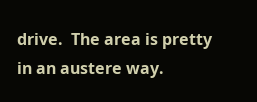drive.  The area is pretty in an austere way.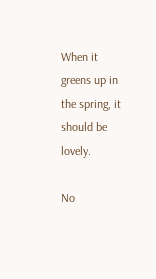When it greens up in the spring, it should be lovely.

No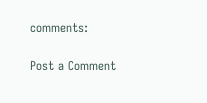comments:

Post a Comment